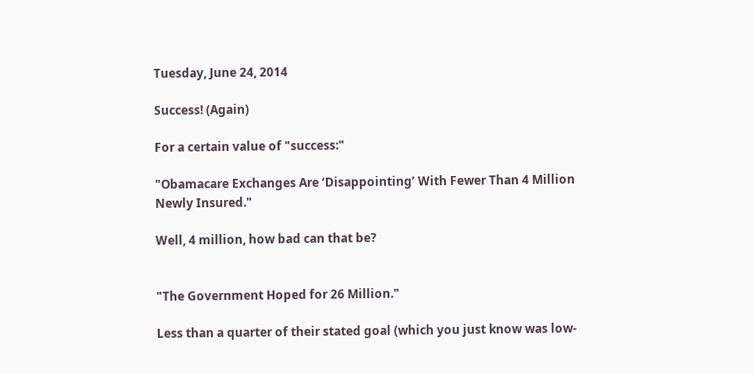Tuesday, June 24, 2014

Success! (Again)

For a certain value of "success:"

"Obamacare Exchanges Are ‘Disappointing’ With Fewer Than 4 Million Newly Insured."

Well, 4 million, how bad can that be?


"The Government Hoped for 26 Million."

Less than a quarter of their stated goal (which you just know was low-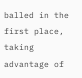balled in the first place, taking advantage of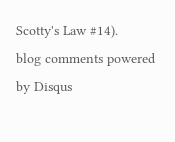Scotty's Law #14).
blog comments powered by Disqus